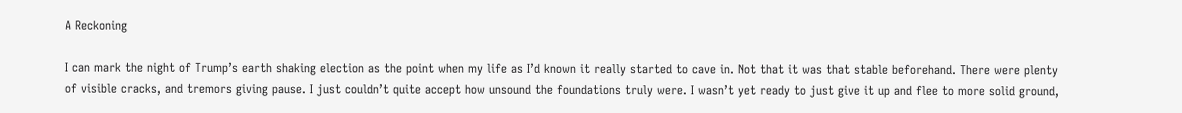A Reckoning

I can mark the night of Trump’s earth shaking election as the point when my life as I’d known it really started to cave in. Not that it was that stable beforehand. There were plenty of visible cracks, and tremors giving pause. I just couldn’t quite accept how unsound the foundations truly were. I wasn’t yet ready to just give it up and flee to more solid ground,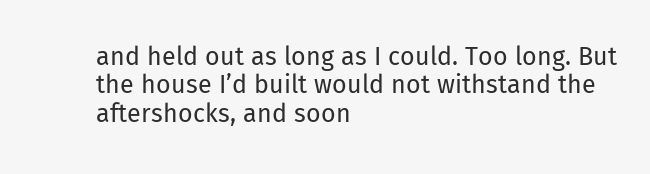and held out as long as I could. Too long. But the house I’d built would not withstand the aftershocks, and soon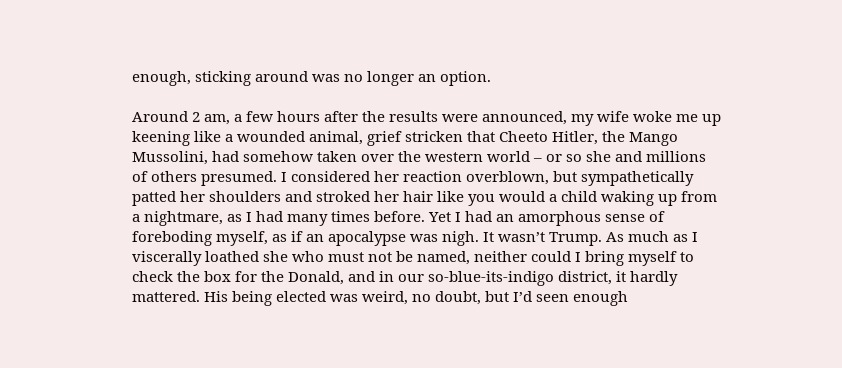enough, sticking around was no longer an option.

Around 2 am, a few hours after the results were announced, my wife woke me up keening like a wounded animal, grief stricken that Cheeto Hitler, the Mango Mussolini, had somehow taken over the western world – or so she and millions of others presumed. I considered her reaction overblown, but sympathetically patted her shoulders and stroked her hair like you would a child waking up from a nightmare, as I had many times before. Yet I had an amorphous sense of foreboding myself, as if an apocalypse was nigh. It wasn’t Trump. As much as I viscerally loathed she who must not be named, neither could I bring myself to check the box for the Donald, and in our so-blue-its-indigo district, it hardly mattered. His being elected was weird, no doubt, but I’d seen enough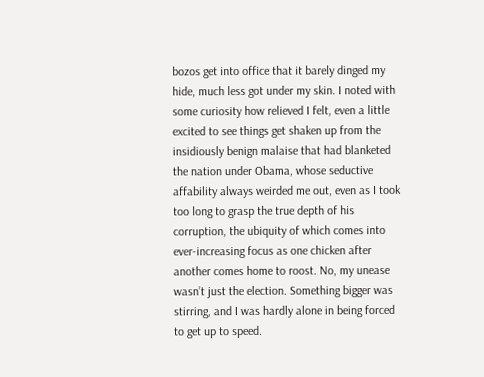bozos get into office that it barely dinged my hide, much less got under my skin. I noted with some curiosity how relieved I felt, even a little excited to see things get shaken up from the insidiously benign malaise that had blanketed the nation under Obama, whose seductive affability always weirded me out, even as I took too long to grasp the true depth of his corruption, the ubiquity of which comes into ever-increasing focus as one chicken after another comes home to roost. No, my unease wasn’t just the election. Something bigger was stirring, and I was hardly alone in being forced to get up to speed.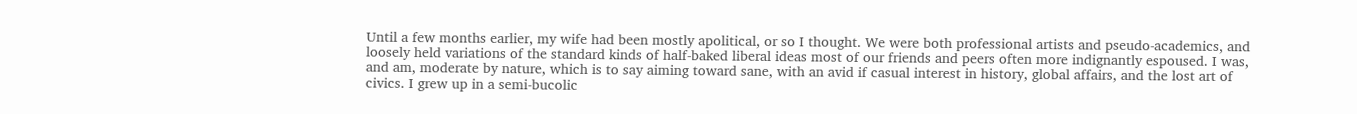Until a few months earlier, my wife had been mostly apolitical, or so I thought. We were both professional artists and pseudo-academics, and loosely held variations of the standard kinds of half-baked liberal ideas most of our friends and peers often more indignantly espoused. I was, and am, moderate by nature, which is to say aiming toward sane, with an avid if casual interest in history, global affairs, and the lost art of civics. I grew up in a semi-bucolic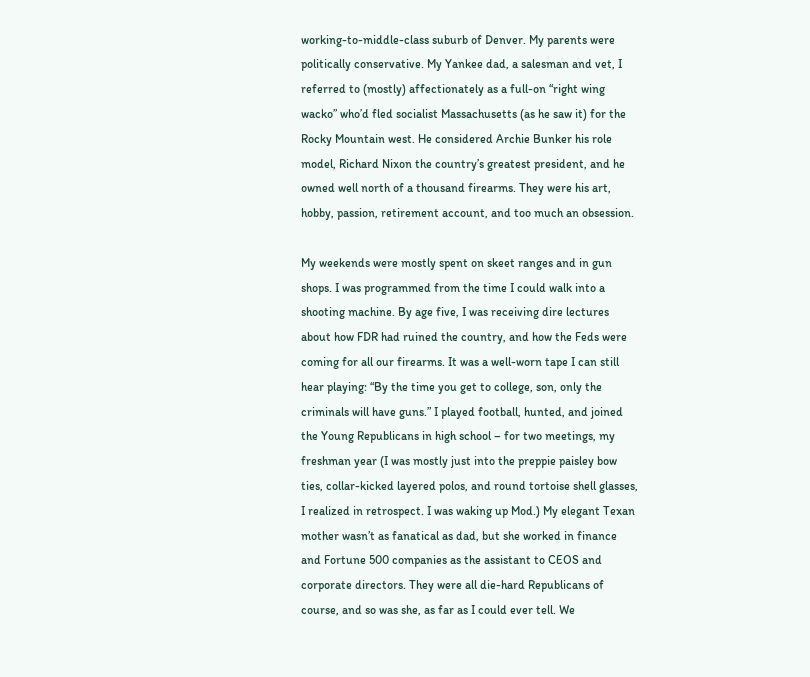working-to-middle-class suburb of Denver. My parents were politically conservative. My Yankee dad, a salesman and vet, I referred to (mostly) affectionately as a full-on “right wing wacko” who’d fled socialist Massachusetts (as he saw it) for the Rocky Mountain west. He considered Archie Bunker his role model, Richard Nixon the country’s greatest president, and he owned well north of a thousand firearms. They were his art, hobby, passion, retirement account, and too much an obsession.

My weekends were mostly spent on skeet ranges and in gun shops. I was programmed from the time I could walk into a shooting machine. By age five, I was receiving dire lectures about how FDR had ruined the country, and how the Feds were coming for all our firearms. It was a well-worn tape I can still hear playing: “By the time you get to college, son, only the criminals will have guns.” I played football, hunted, and joined the Young Republicans in high school – for two meetings, my freshman year (I was mostly just into the preppie paisley bow ties, collar-kicked layered polos, and round tortoise shell glasses, I realized in retrospect. I was waking up Mod.) My elegant Texan mother wasn’t as fanatical as dad, but she worked in finance and Fortune 500 companies as the assistant to CEOS and corporate directors. They were all die-hard Republicans of course, and so was she, as far as I could ever tell. We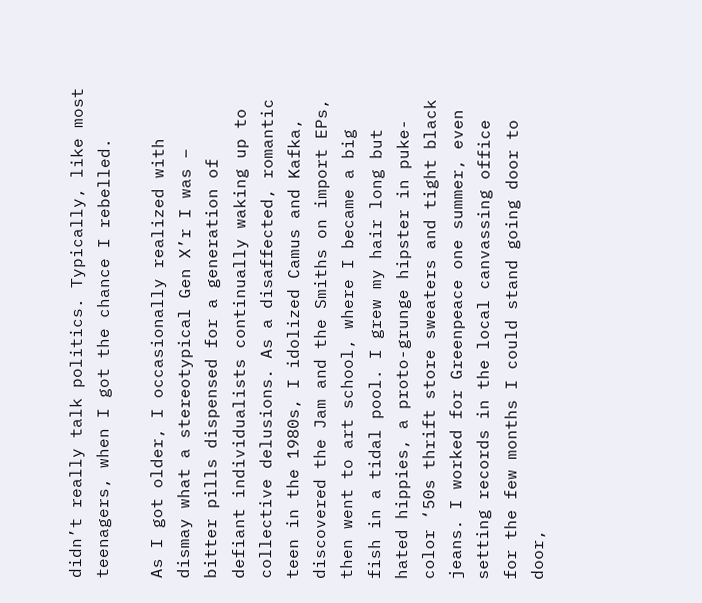didn’t really talk politics. Typically, like most teenagers, when I got the chance I rebelled.

As I got older, I occasionally realized with dismay what a stereotypical Gen X’r I was – bitter pills dispensed for a generation of defiant individualists continually waking up to collective delusions. As a disaffected, romantic teen in the 1980s, I idolized Camus and Kafka, discovered the Jam and the Smiths on import EPs, then went to art school, where I became a big fish in a tidal pool. I grew my hair long but hated hippies, a proto-grunge hipster in puke-color ‘50s thrift store sweaters and tight black jeans. I worked for Greenpeace one summer, even setting records in the local canvassing office for the few months I could stand going door to door,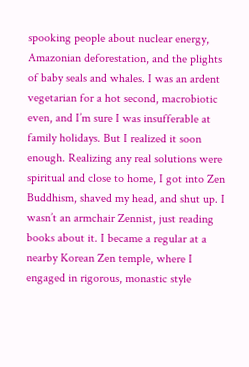spooking people about nuclear energy, Amazonian deforestation, and the plights of baby seals and whales. I was an ardent vegetarian for a hot second, macrobiotic even, and I’m sure I was insufferable at family holidays. But I realized it soon enough. Realizing any real solutions were spiritual and close to home, I got into Zen Buddhism, shaved my head, and shut up. I wasn’t an armchair Zennist, just reading books about it. I became a regular at a nearby Korean Zen temple, where I engaged in rigorous, monastic style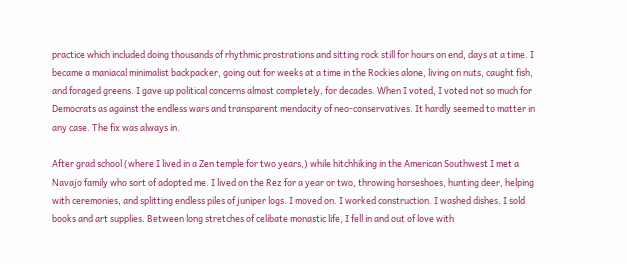practice which included doing thousands of rhythmic prostrations and sitting rock still for hours on end, days at a time. I became a maniacal minimalist backpacker, going out for weeks at a time in the Rockies alone, living on nuts, caught fish, and foraged greens. I gave up political concerns almost completely, for decades. When I voted, I voted not so much for Democrats as against the endless wars and transparent mendacity of neo-conservatives. It hardly seemed to matter in any case. The fix was always in.

After grad school (where I lived in a Zen temple for two years,) while hitchhiking in the American Southwest I met a Navajo family who sort of adopted me. I lived on the Rez for a year or two, throwing horseshoes, hunting deer, helping with ceremonies, and splitting endless piles of juniper logs. I moved on. I worked construction. I washed dishes. I sold books and art supplies. Between long stretches of celibate monastic life, I fell in and out of love with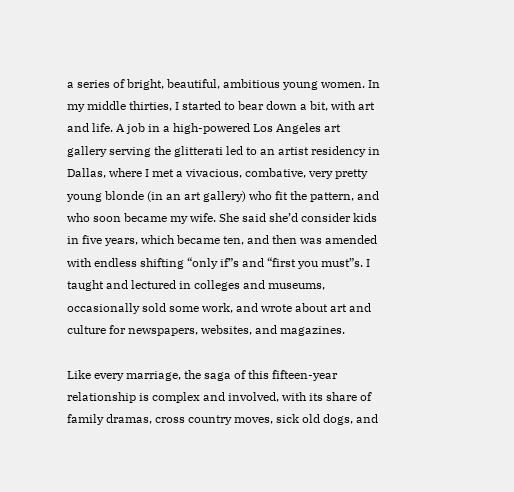a series of bright, beautiful, ambitious young women. In my middle thirties, I started to bear down a bit, with art and life. A job in a high-powered Los Angeles art gallery serving the glitterati led to an artist residency in Dallas, where I met a vivacious, combative, very pretty young blonde (in an art gallery) who fit the pattern, and who soon became my wife. She said she’d consider kids in five years, which became ten, and then was amended with endless shifting “only if”s and “first you must”s. I taught and lectured in colleges and museums, occasionally sold some work, and wrote about art and culture for newspapers, websites, and magazines.

Like every marriage, the saga of this fifteen-year relationship is complex and involved, with its share of family dramas, cross country moves, sick old dogs, and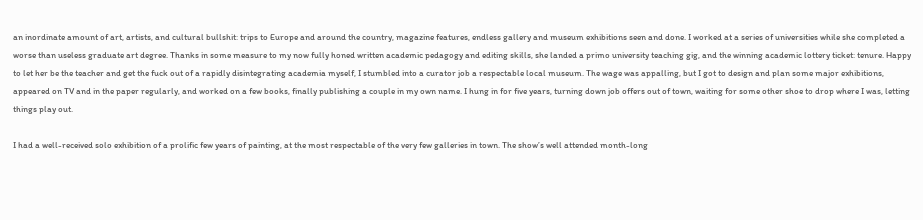an inordinate amount of art, artists, and cultural bullshit: trips to Europe and around the country, magazine features, endless gallery and museum exhibitions seen and done. I worked at a series of universities while she completed a worse than useless graduate art degree. Thanks in some measure to my now fully honed written academic pedagogy and editing skills, she landed a primo university teaching gig, and the winning academic lottery ticket: tenure. Happy to let her be the teacher and get the fuck out of a rapidly disintegrating academia myself, I stumbled into a curator job a respectable local museum. The wage was appalling, but I got to design and plan some major exhibitions, appeared on TV and in the paper regularly, and worked on a few books, finally publishing a couple in my own name. I hung in for five years, turning down job offers out of town, waiting for some other shoe to drop where I was, letting things play out.

I had a well-received solo exhibition of a prolific few years of painting, at the most respectable of the very few galleries in town. The show’s well attended month-long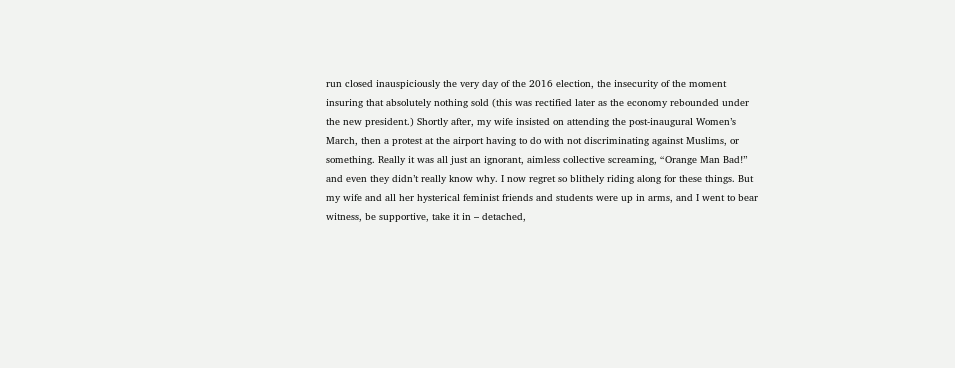run closed inauspiciously the very day of the 2016 election, the insecurity of the moment insuring that absolutely nothing sold (this was rectified later as the economy rebounded under the new president.) Shortly after, my wife insisted on attending the post-inaugural Women’s March, then a protest at the airport having to do with not discriminating against Muslims, or something. Really it was all just an ignorant, aimless collective screaming, “Orange Man Bad!” and even they didn’t really know why. I now regret so blithely riding along for these things. But my wife and all her hysterical feminist friends and students were up in arms, and I went to bear witness, be supportive, take it in – detached,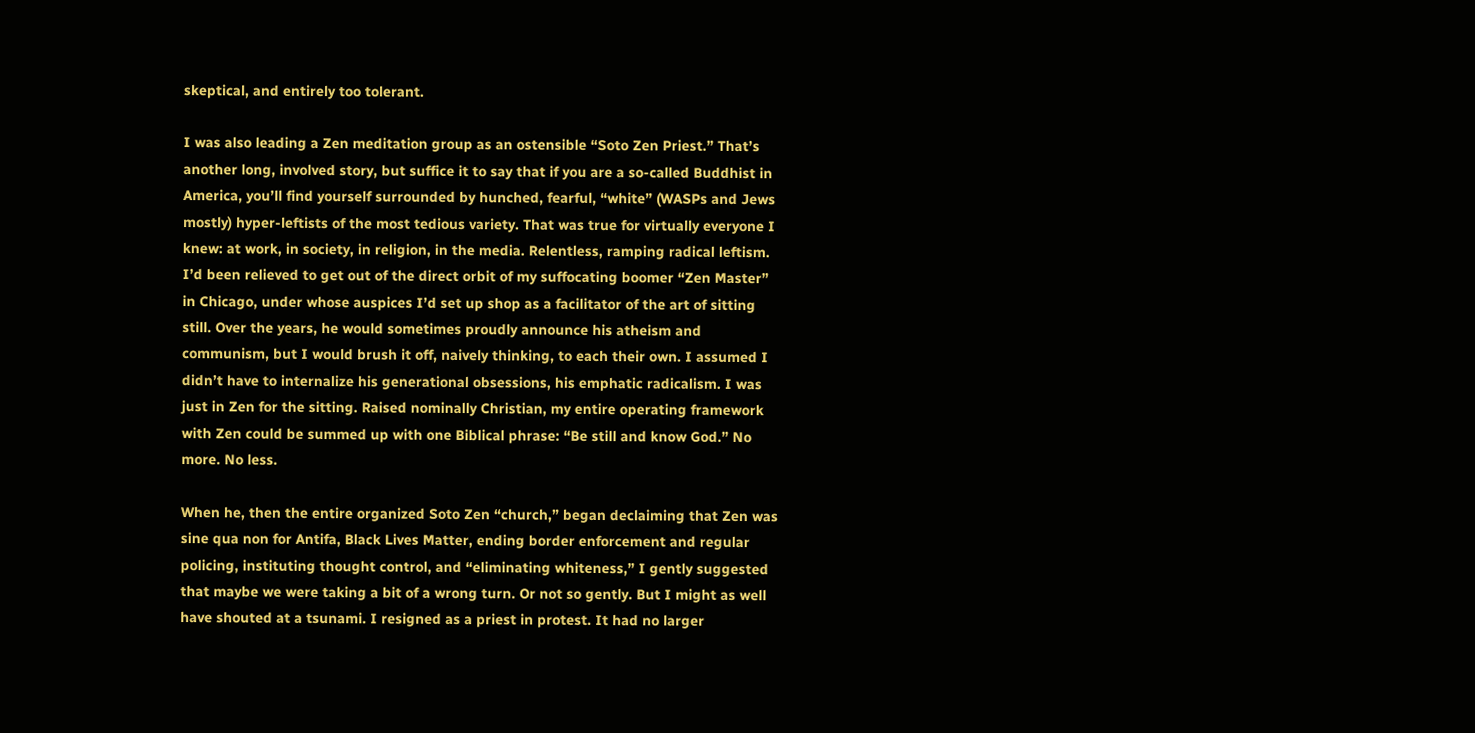skeptical, and entirely too tolerant.

I was also leading a Zen meditation group as an ostensible “Soto Zen Priest.” That’s another long, involved story, but suffice it to say that if you are a so-called Buddhist in America, you’ll find yourself surrounded by hunched, fearful, “white” (WASPs and Jews mostly) hyper-leftists of the most tedious variety. That was true for virtually everyone I knew: at work, in society, in religion, in the media. Relentless, ramping radical leftism. I’d been relieved to get out of the direct orbit of my suffocating boomer “Zen Master” in Chicago, under whose auspices I’d set up shop as a facilitator of the art of sitting still. Over the years, he would sometimes proudly announce his atheism and communism, but I would brush it off, naively thinking, to each their own. I assumed I didn’t have to internalize his generational obsessions, his emphatic radicalism. I was just in Zen for the sitting. Raised nominally Christian, my entire operating framework with Zen could be summed up with one Biblical phrase: “Be still and know God.” No more. No less.

When he, then the entire organized Soto Zen “church,” began declaiming that Zen was sine qua non for Antifa, Black Lives Matter, ending border enforcement and regular policing, instituting thought control, and “eliminating whiteness,” I gently suggested that maybe we were taking a bit of a wrong turn. Or not so gently. But I might as well have shouted at a tsunami. I resigned as a priest in protest. It had no larger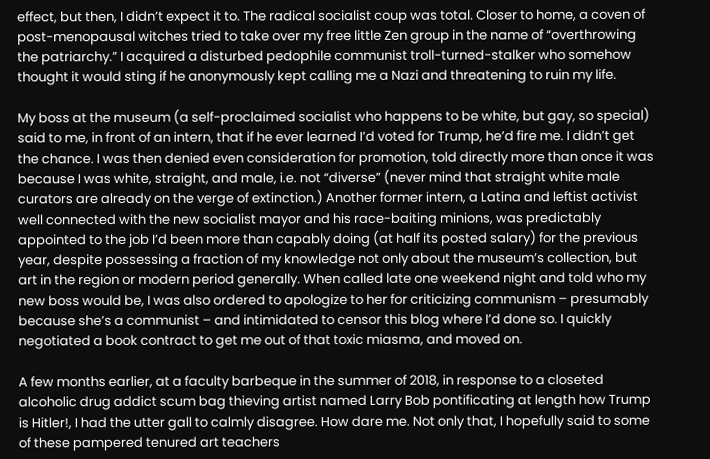effect, but then, I didn’t expect it to. The radical socialist coup was total. Closer to home, a coven of post-menopausal witches tried to take over my free little Zen group in the name of “overthrowing the patriarchy.” I acquired a disturbed pedophile communist troll-turned-stalker who somehow thought it would sting if he anonymously kept calling me a Nazi and threatening to ruin my life.

My boss at the museum (a self-proclaimed socialist who happens to be white, but gay, so special) said to me, in front of an intern, that if he ever learned I’d voted for Trump, he’d fire me. I didn’t get the chance. I was then denied even consideration for promotion, told directly more than once it was because I was white, straight, and male, i.e. not “diverse” (never mind that straight white male curators are already on the verge of extinction.) Another former intern, a Latina and leftist activist well connected with the new socialist mayor and his race-baiting minions, was predictably appointed to the job I’d been more than capably doing (at half its posted salary) for the previous year, despite possessing a fraction of my knowledge not only about the museum’s collection, but art in the region or modern period generally. When called late one weekend night and told who my new boss would be, I was also ordered to apologize to her for criticizing communism – presumably because she’s a communist – and intimidated to censor this blog where I’d done so. I quickly negotiated a book contract to get me out of that toxic miasma, and moved on.

A few months earlier, at a faculty barbeque in the summer of 2018, in response to a closeted alcoholic drug addict scum bag thieving artist named Larry Bob pontificating at length how Trump is Hitler!, I had the utter gall to calmly disagree. How dare me. Not only that, I hopefully said to some of these pampered tenured art teachers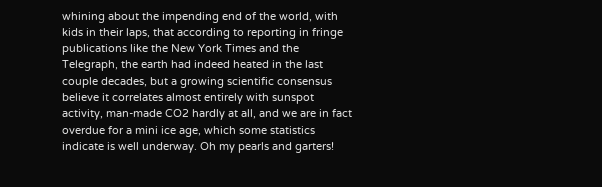whining about the impending end of the world, with kids in their laps, that according to reporting in fringe publications like the New York Times and the Telegraph, the earth had indeed heated in the last couple decades, but a growing scientific consensus believe it correlates almost entirely with sunspot activity, man-made CO2 hardly at all, and we are in fact overdue for a mini ice age, which some statistics indicate is well underway. Oh my pearls and garters!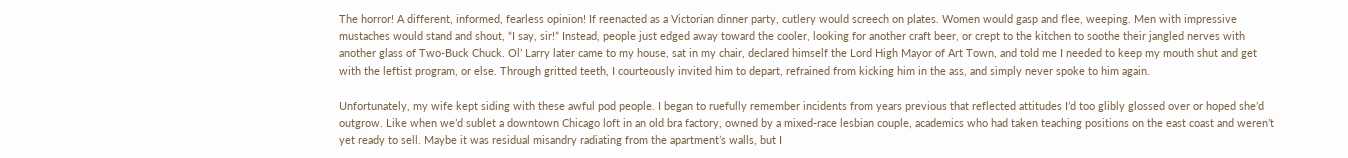The horror! A different, informed, fearless opinion! If reenacted as a Victorian dinner party, cutlery would screech on plates. Women would gasp and flee, weeping. Men with impressive mustaches would stand and shout, “I say, sir!” Instead, people just edged away toward the cooler, looking for another craft beer, or crept to the kitchen to soothe their jangled nerves with another glass of Two-Buck Chuck. Ol’ Larry later came to my house, sat in my chair, declared himself the Lord High Mayor of Art Town, and told me I needed to keep my mouth shut and get with the leftist program, or else. Through gritted teeth, I courteously invited him to depart, refrained from kicking him in the ass, and simply never spoke to him again.

Unfortunately, my wife kept siding with these awful pod people. I began to ruefully remember incidents from years previous that reflected attitudes I’d too glibly glossed over or hoped she’d outgrow. Like when we’d sublet a downtown Chicago loft in an old bra factory, owned by a mixed-race lesbian couple, academics who had taken teaching positions on the east coast and weren’t yet ready to sell. Maybe it was residual misandry radiating from the apartment’s walls, but I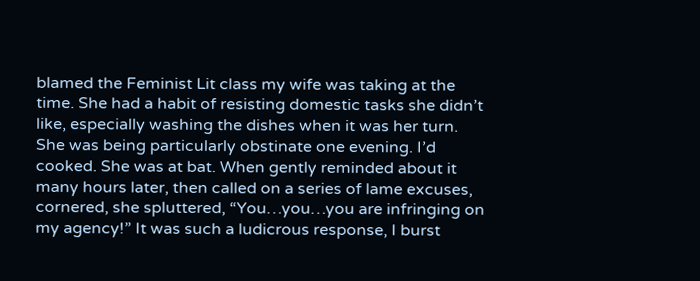blamed the Feminist Lit class my wife was taking at the time. She had a habit of resisting domestic tasks she didn’t like, especially washing the dishes when it was her turn. She was being particularly obstinate one evening. I’d cooked. She was at bat. When gently reminded about it many hours later, then called on a series of lame excuses, cornered, she spluttered, “You…you…you are infringing on my agency!” It was such a ludicrous response, I burst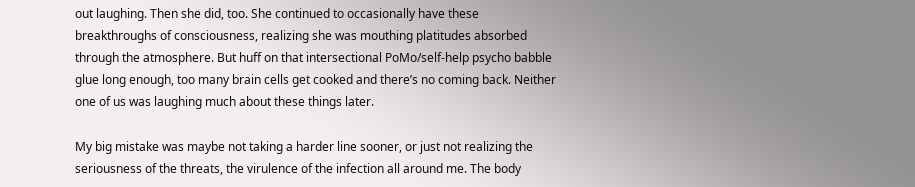out laughing. Then she did, too. She continued to occasionally have these breakthroughs of consciousness, realizing she was mouthing platitudes absorbed through the atmosphere. But huff on that intersectional PoMo/self-help psycho babble glue long enough, too many brain cells get cooked and there’s no coming back. Neither one of us was laughing much about these things later.

My big mistake was maybe not taking a harder line sooner, or just not realizing the seriousness of the threats, the virulence of the infection all around me. The body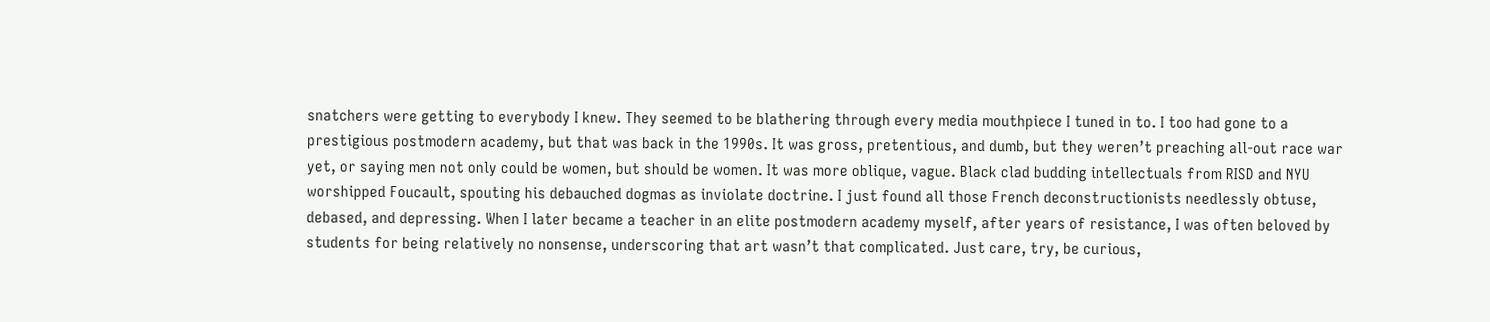snatchers were getting to everybody I knew. They seemed to be blathering through every media mouthpiece I tuned in to. I too had gone to a prestigious postmodern academy, but that was back in the 1990s. It was gross, pretentious, and dumb, but they weren’t preaching all-out race war yet, or saying men not only could be women, but should be women. It was more oblique, vague. Black clad budding intellectuals from RISD and NYU worshipped Foucault, spouting his debauched dogmas as inviolate doctrine. I just found all those French deconstructionists needlessly obtuse, debased, and depressing. When I later became a teacher in an elite postmodern academy myself, after years of resistance, I was often beloved by students for being relatively no nonsense, underscoring that art wasn’t that complicated. Just care, try, be curious,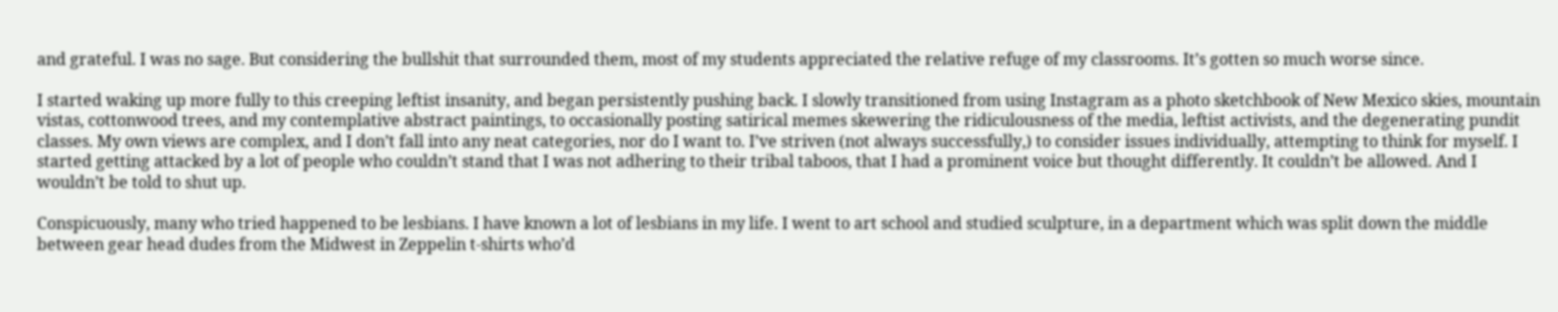and grateful. I was no sage. But considering the bullshit that surrounded them, most of my students appreciated the relative refuge of my classrooms. It’s gotten so much worse since.

I started waking up more fully to this creeping leftist insanity, and began persistently pushing back. I slowly transitioned from using Instagram as a photo sketchbook of New Mexico skies, mountain vistas, cottonwood trees, and my contemplative abstract paintings, to occasionally posting satirical memes skewering the ridiculousness of the media, leftist activists, and the degenerating pundit classes. My own views are complex, and I don’t fall into any neat categories, nor do I want to. I’ve striven (not always successfully,) to consider issues individually, attempting to think for myself. I started getting attacked by a lot of people who couldn’t stand that I was not adhering to their tribal taboos, that I had a prominent voice but thought differently. It couldn’t be allowed. And I wouldn’t be told to shut up.

Conspicuously, many who tried happened to be lesbians. I have known a lot of lesbians in my life. I went to art school and studied sculpture, in a department which was split down the middle between gear head dudes from the Midwest in Zeppelin t-shirts who’d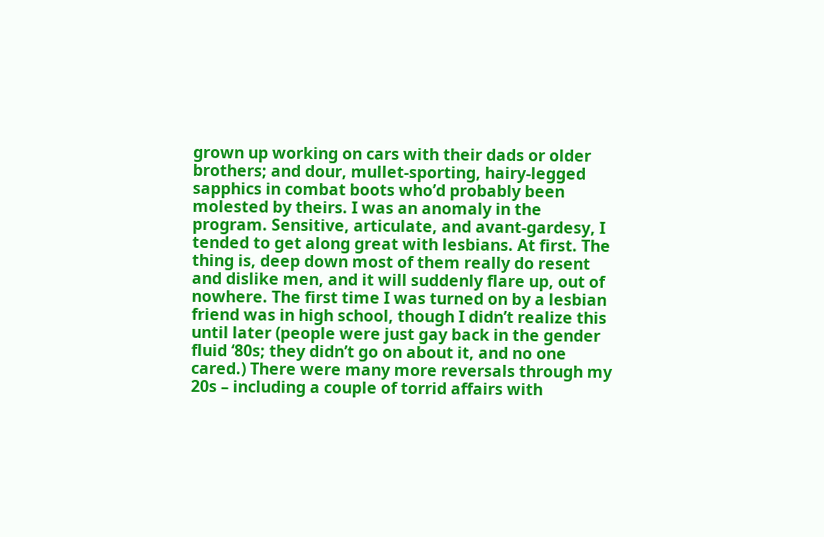grown up working on cars with their dads or older brothers; and dour, mullet-sporting, hairy-legged sapphics in combat boots who’d probably been molested by theirs. I was an anomaly in the program. Sensitive, articulate, and avant-gardesy, I tended to get along great with lesbians. At first. The thing is, deep down most of them really do resent and dislike men, and it will suddenly flare up, out of nowhere. The first time I was turned on by a lesbian friend was in high school, though I didn’t realize this until later (people were just gay back in the gender fluid ‘80s; they didn’t go on about it, and no one cared.) There were many more reversals through my 20s – including a couple of torrid affairs with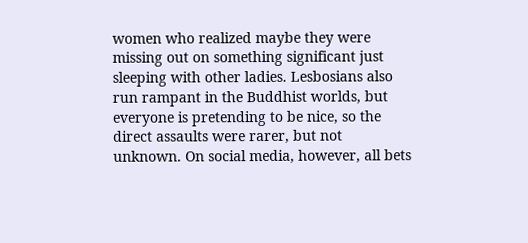women who realized maybe they were missing out on something significant just sleeping with other ladies. Lesbosians also run rampant in the Buddhist worlds, but everyone is pretending to be nice, so the direct assaults were rarer, but not unknown. On social media, however, all bets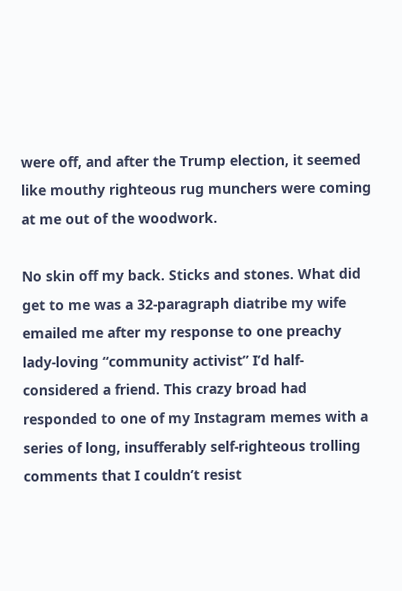were off, and after the Trump election, it seemed like mouthy righteous rug munchers were coming at me out of the woodwork.

No skin off my back. Sticks and stones. What did get to me was a 32-paragraph diatribe my wife emailed me after my response to one preachy lady-loving “community activist” I’d half-considered a friend. This crazy broad had responded to one of my Instagram memes with a series of long, insufferably self-righteous trolling comments that I couldn’t resist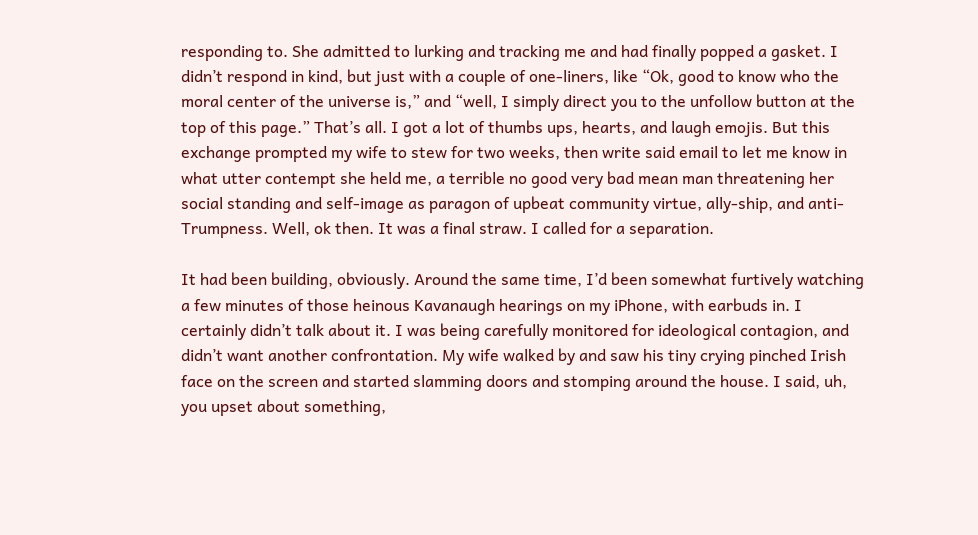responding to. She admitted to lurking and tracking me and had finally popped a gasket. I didn’t respond in kind, but just with a couple of one-liners, like “Ok, good to know who the moral center of the universe is,” and “well, I simply direct you to the unfollow button at the top of this page.” That’s all. I got a lot of thumbs ups, hearts, and laugh emojis. But this exchange prompted my wife to stew for two weeks, then write said email to let me know in what utter contempt she held me, a terrible no good very bad mean man threatening her social standing and self-image as paragon of upbeat community virtue, ally-ship, and anti-Trumpness. Well, ok then. It was a final straw. I called for a separation.

It had been building, obviously. Around the same time, I’d been somewhat furtively watching a few minutes of those heinous Kavanaugh hearings on my iPhone, with earbuds in. I certainly didn’t talk about it. I was being carefully monitored for ideological contagion, and didn’t want another confrontation. My wife walked by and saw his tiny crying pinched Irish face on the screen and started slamming doors and stomping around the house. I said, uh, you upset about something,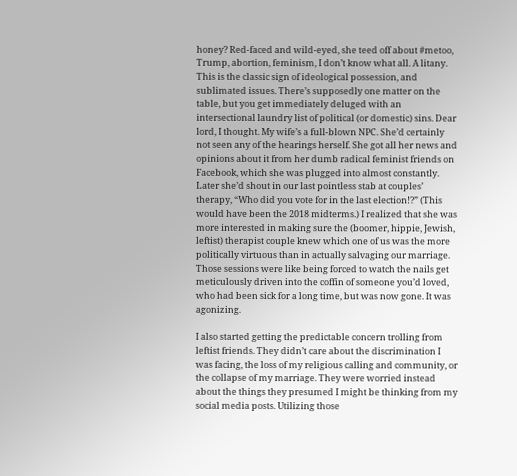honey? Red-faced and wild-eyed, she teed off about #metoo, Trump, abortion, feminism, I don’t know what all. A litany. This is the classic sign of ideological possession, and sublimated issues. There’s supposedly one matter on the table, but you get immediately deluged with an intersectional laundry list of political (or domestic) sins. Dear lord, I thought. My wife’s a full-blown NPC. She’d certainly not seen any of the hearings herself. She got all her news and opinions about it from her dumb radical feminist friends on Facebook, which she was plugged into almost constantly. Later she’d shout in our last pointless stab at couples’ therapy, “Who did you vote for in the last election!?” (This would have been the 2018 midterms.) I realized that she was more interested in making sure the (boomer, hippie, Jewish, leftist) therapist couple knew which one of us was the more politically virtuous than in actually salvaging our marriage. Those sessions were like being forced to watch the nails get meticulously driven into the coffin of someone you’d loved, who had been sick for a long time, but was now gone. It was agonizing.

I also started getting the predictable concern trolling from leftist friends. They didn’t care about the discrimination I was facing, the loss of my religious calling and community, or the collapse of my marriage. They were worried instead about the things they presumed I might be thinking from my social media posts. Utilizing those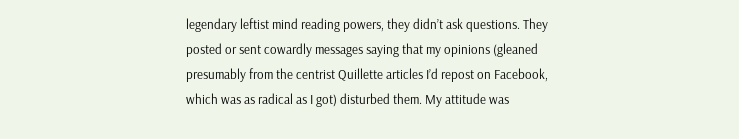legendary leftist mind reading powers, they didn’t ask questions. They posted or sent cowardly messages saying that my opinions (gleaned presumably from the centrist Quillette articles I’d repost on Facebook, which was as radical as I got) disturbed them. My attitude was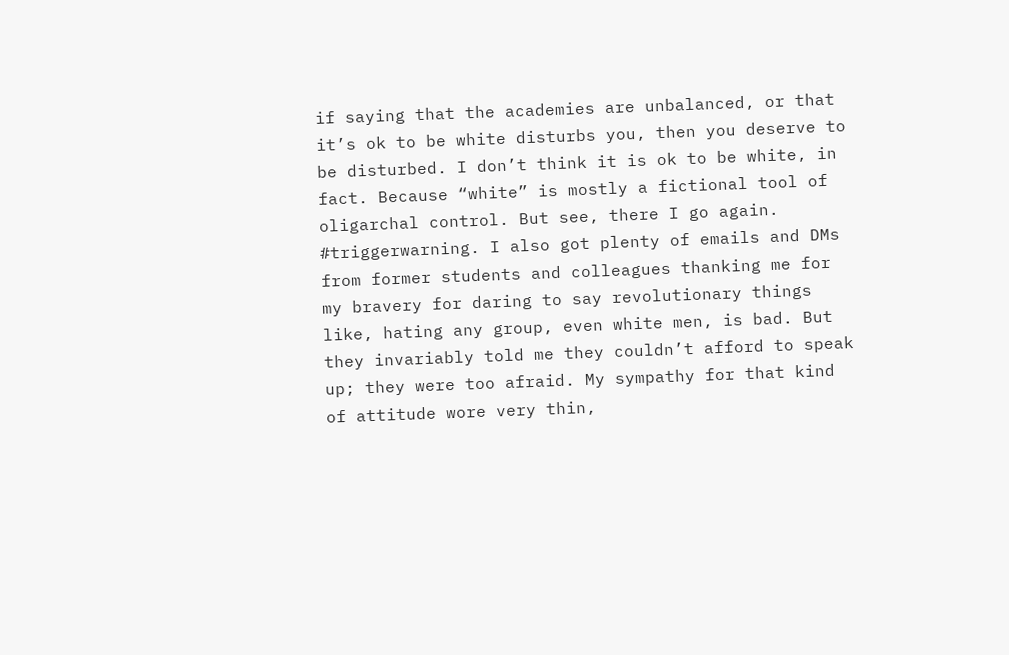if saying that the academies are unbalanced, or that it’s ok to be white disturbs you, then you deserve to be disturbed. I don’t think it is ok to be white, in fact. Because “white” is mostly a fictional tool of oligarchal control. But see, there I go again. #triggerwarning. I also got plenty of emails and DMs from former students and colleagues thanking me for my bravery for daring to say revolutionary things like, hating any group, even white men, is bad. But they invariably told me they couldn’t afford to speak up; they were too afraid. My sympathy for that kind of attitude wore very thin,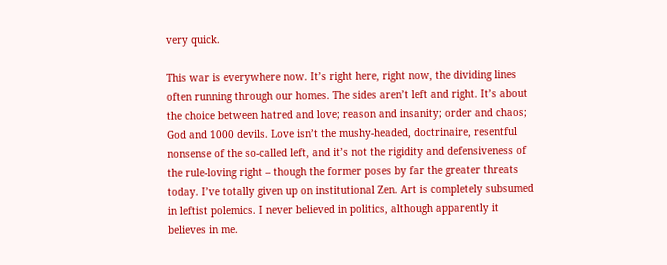very quick.

This war is everywhere now. It’s right here, right now, the dividing lines often running through our homes. The sides aren’t left and right. It’s about the choice between hatred and love; reason and insanity; order and chaos; God and 1000 devils. Love isn’t the mushy-headed, doctrinaire, resentful nonsense of the so-called left, and it’s not the rigidity and defensiveness of the rule-loving right – though the former poses by far the greater threats today. I’ve totally given up on institutional Zen. Art is completely subsumed in leftist polemics. I never believed in politics, although apparently it believes in me.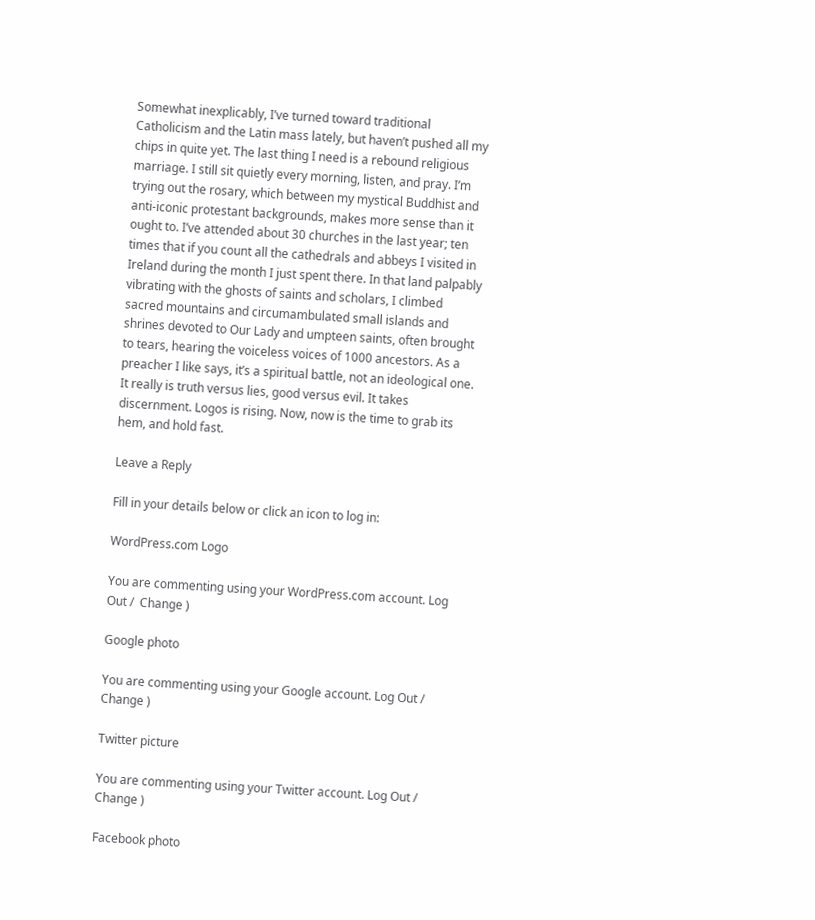Somewhat inexplicably, I’ve turned toward traditional Catholicism and the Latin mass lately, but haven’t pushed all my chips in quite yet. The last thing I need is a rebound religious marriage. I still sit quietly every morning, listen, and pray. I’m trying out the rosary, which between my mystical Buddhist and anti-iconic protestant backgrounds, makes more sense than it ought to. I’ve attended about 30 churches in the last year; ten times that if you count all the cathedrals and abbeys I visited in Ireland during the month I just spent there. In that land palpably vibrating with the ghosts of saints and scholars, I climbed sacred mountains and circumambulated small islands and shrines devoted to Our Lady and umpteen saints, often brought to tears, hearing the voiceless voices of 1000 ancestors. As a preacher I like says, it’s a spiritual battle, not an ideological one. It really is truth versus lies, good versus evil. It takes discernment. Logos is rising. Now, now is the time to grab its hem, and hold fast.

Leave a Reply

Fill in your details below or click an icon to log in:

WordPress.com Logo

You are commenting using your WordPress.com account. Log Out /  Change )

Google photo

You are commenting using your Google account. Log Out /  Change )

Twitter picture

You are commenting using your Twitter account. Log Out /  Change )

Facebook photo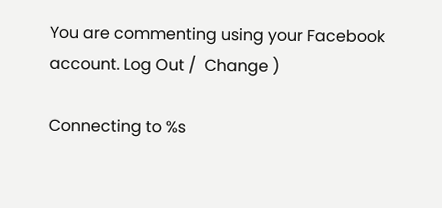You are commenting using your Facebook account. Log Out /  Change )

Connecting to %s